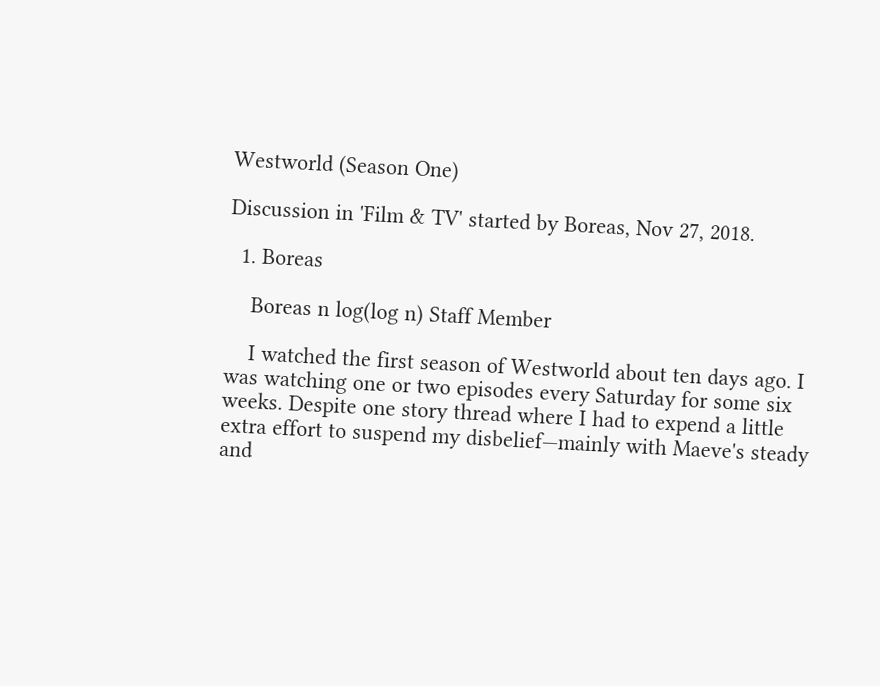Westworld (Season One)

Discussion in 'Film & TV' started by Boreas, Nov 27, 2018.

  1. Boreas

    Boreas n log(log n) Staff Member

    I watched the first season of Westworld about ten days ago. I was watching one or two episodes every Saturday for some six weeks. Despite one story thread where I had to expend a little extra effort to suspend my disbelief—mainly with Maeve's steady and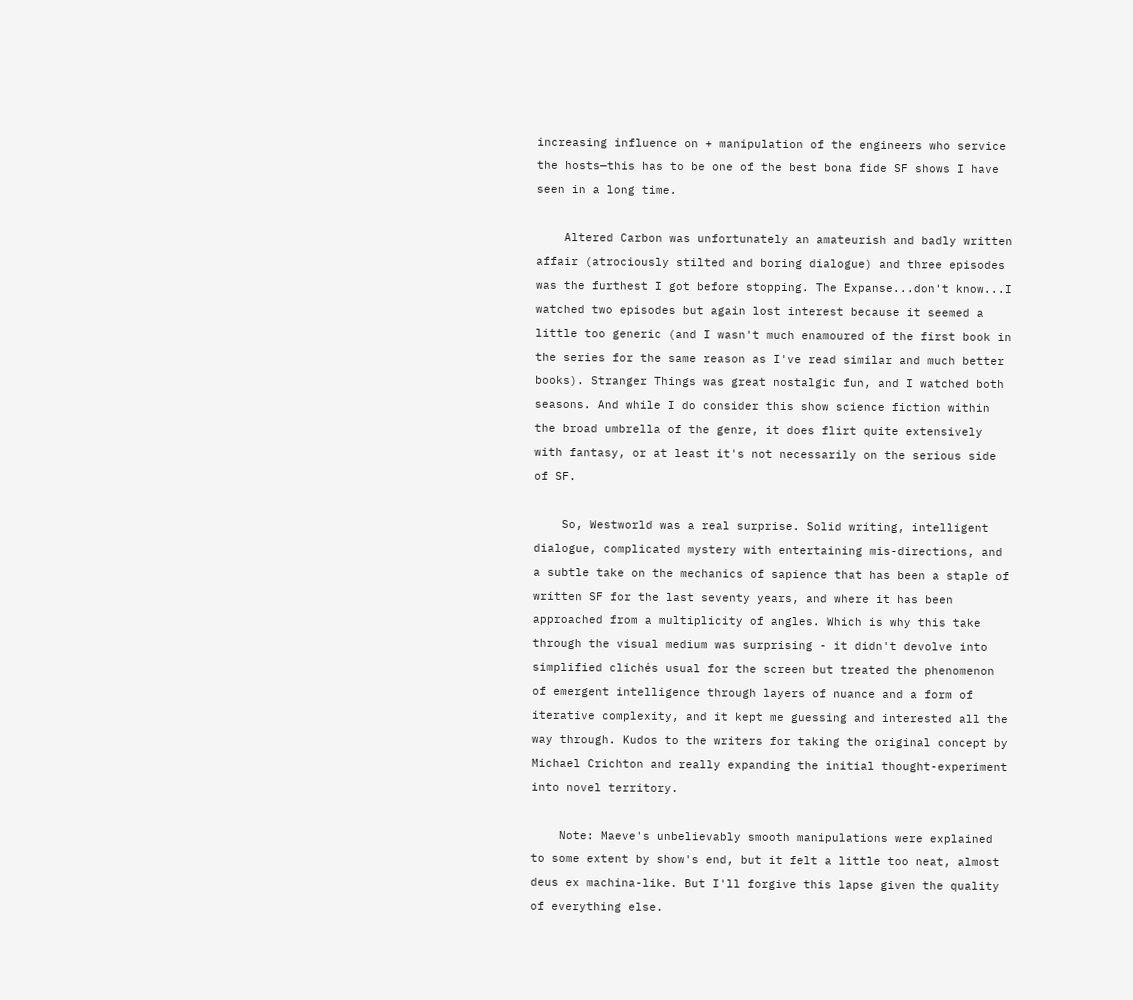increasing influence on + manipulation of the engineers who service the hosts—this has to be one of the best bona fide SF shows I have seen in a long time.

    Altered Carbon was unfortunately an amateurish and badly written affair (atrociously stilted and boring dialogue) and three episodes was the furthest I got before stopping. The Expanse...don't know...I watched two episodes but again lost interest because it seemed a little too generic (and I wasn't much enamoured of the first book in the series for the same reason as I've read similar and much better books). Stranger Things was great nostalgic fun, and I watched both seasons. And while I do consider this show science fiction within the broad umbrella of the genre, it does flirt quite extensively with fantasy, or at least it's not necessarily on the serious side of SF.

    So, Westworld was a real surprise. Solid writing, intelligent dialogue, complicated mystery with entertaining mis-directions, and a subtle take on the mechanics of sapience that has been a staple of written SF for the last seventy years, and where it has been approached from a multiplicity of angles. Which is why this take through the visual medium was surprising - it didn't devolve into simplified clichés usual for the screen but treated the phenomenon of emergent intelligence through layers of nuance and a form of iterative complexity, and it kept me guessing and interested all the way through. Kudos to the writers for taking the original concept by Michael Crichton and really expanding the initial thought-experiment into novel territory.

    Note: Maeve's unbelievably smooth manipulations were explained to some extent by show's end, but it felt a little too neat, almost deus ex machina-like. But I'll forgive this lapse given the quality of everything else.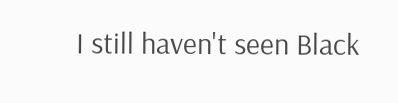I still haven't seen Black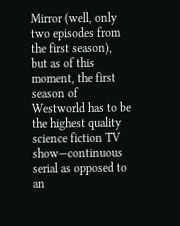Mirror (well, only two episodes from the first season), but as of this moment, the first season of Westworld has to be the highest quality science fiction TV show—continuous serial as opposed to an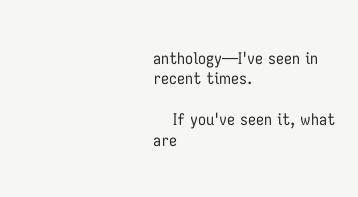anthology—I've seen in recent times.

    If you've seen it, what are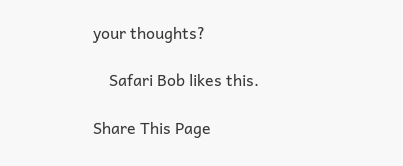your thoughts?

    Safari Bob likes this.

Share This Page